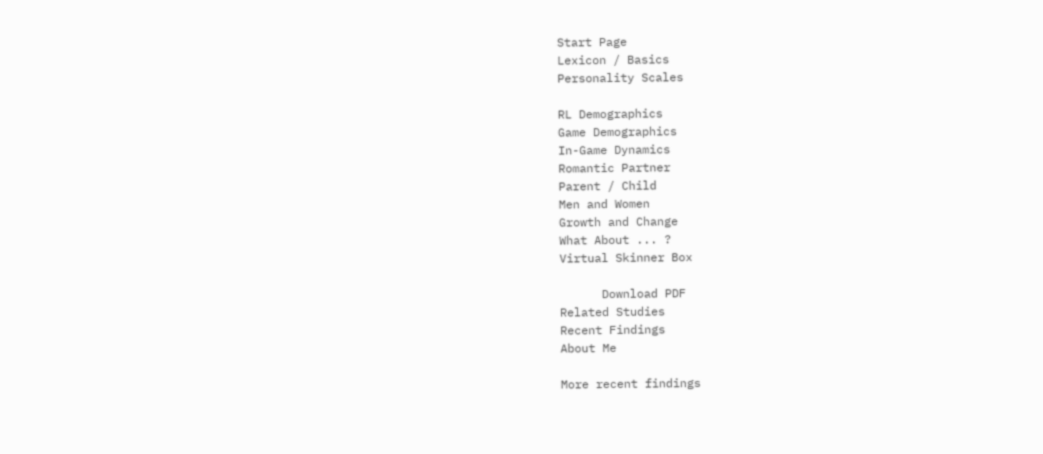Start Page
Lexicon / Basics
Personality Scales

RL Demographics
Game Demographics
In-Game Dynamics
Romantic Partner
Parent / Child
Men and Women
Growth and Change
What About ... ?
Virtual Skinner Box

      Download PDF
Related Studies
Recent Findings
About Me

More recent findings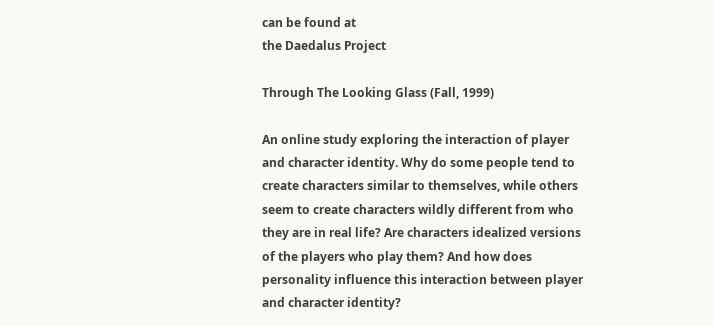can be found at
the Daedalus Project

Through The Looking Glass (Fall, 1999)

An online study exploring the interaction of player and character identity. Why do some people tend to create characters similar to themselves, while others seem to create characters wildly different from who they are in real life? Are characters idealized versions of the players who play them? And how does personality influence this interaction between player and character identity?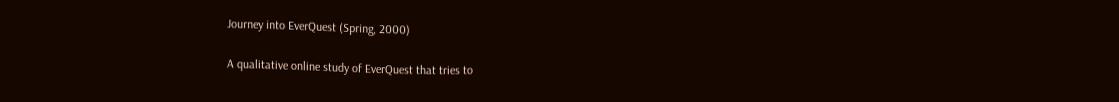Journey into EverQuest (Spring, 2000)

A qualitative online study of EverQuest that tries to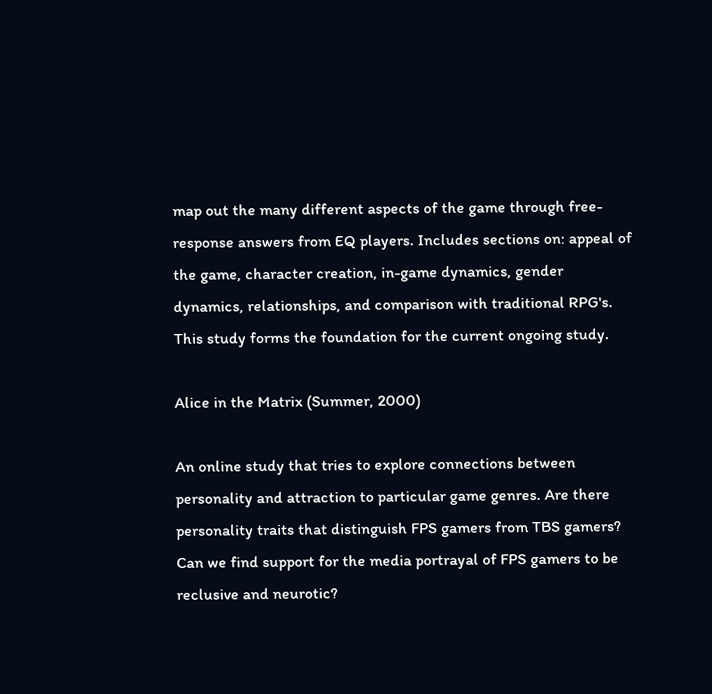map out the many different aspects of the game through free-response answers from EQ players. Includes sections on: appeal of the game, character creation, in-game dynamics, gender dynamics, relationships, and comparison with traditional RPG's. This study forms the foundation for the current ongoing study.

Alice in the Matrix (Summer, 2000)

An online study that tries to explore connections between personality and attraction to particular game genres. Are there personality traits that distinguish FPS gamers from TBS gamers? Can we find support for the media portrayal of FPS gamers to be reclusive and neurotic?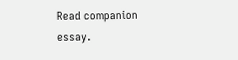Read companion essay.